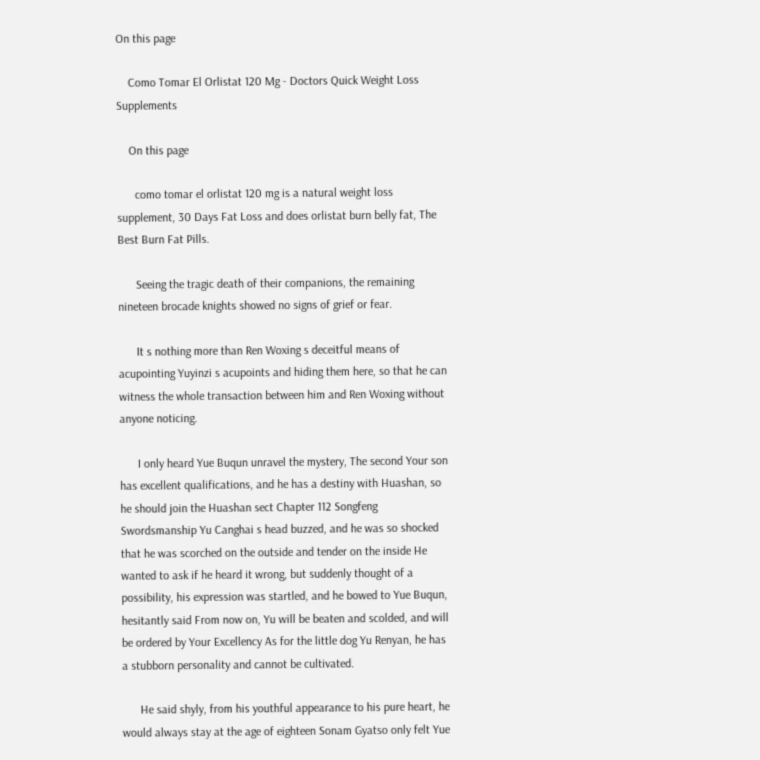On this page

    Como Tomar El Orlistat 120 Mg - Doctors Quick Weight Loss Supplements

    On this page

      como tomar el orlistat 120 mg is a natural weight loss supplement, 30 Days Fat Loss and does orlistat burn belly fat, The Best Burn Fat Pills.

      Seeing the tragic death of their companions, the remaining nineteen brocade knights showed no signs of grief or fear.

      It s nothing more than Ren Woxing s deceitful means of acupointing Yuyinzi s acupoints and hiding them here, so that he can witness the whole transaction between him and Ren Woxing without anyone noticing.

      I only heard Yue Buqun unravel the mystery, The second Your son has excellent qualifications, and he has a destiny with Huashan, so he should join the Huashan sect Chapter 112 Songfeng Swordsmanship Yu Canghai s head buzzed, and he was so shocked that he was scorched on the outside and tender on the inside He wanted to ask if he heard it wrong, but suddenly thought of a possibility, his expression was startled, and he bowed to Yue Buqun, hesitantly said From now on, Yu will be beaten and scolded, and will be ordered by Your Excellency As for the little dog Yu Renyan, he has a stubborn personality and cannot be cultivated.

      He said shyly, from his youthful appearance to his pure heart, he would always stay at the age of eighteen Sonam Gyatso only felt Yue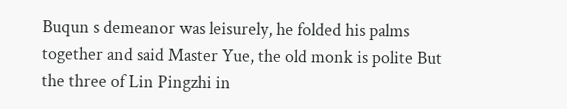Buqun s demeanor was leisurely, he folded his palms together and said Master Yue, the old monk is polite But the three of Lin Pingzhi in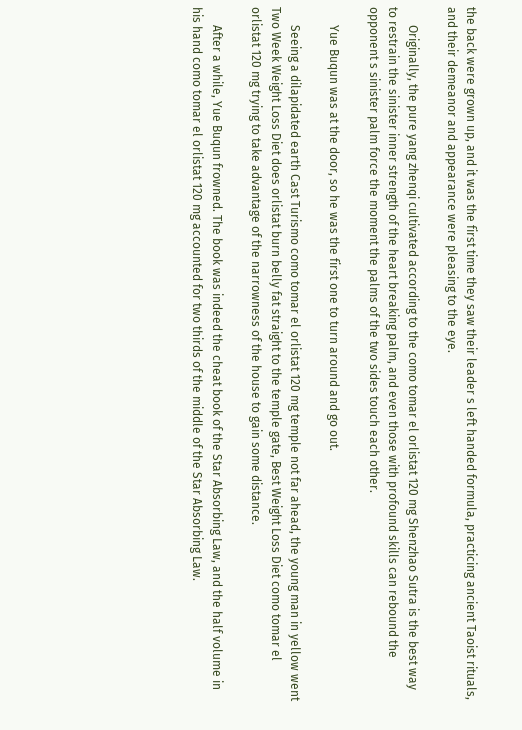the back were grown up, and it was the first time they saw their leader s left handed formula, practicing ancient Taoist rituals, and their demeanor and appearance were pleasing to the eye.

      Originally, the pure yang zhenqi cultivated according to the como tomar el orlistat 120 mg Shenzhao Sutra is the best way to restrain the sinister inner strength of the heart breaking palm, and even those with profound skills can rebound the opponent s sinister palm force the moment the palms of the two sides touch each other.

      Yue Buqun was at the door, so he was the first one to turn around and go out.

      Seeing a dilapidated earth Cast Turismo como tomar el orlistat 120 mg temple not far ahead, the young man in yellow went Two Week Weight Loss Diet does orlistat burn belly fat straight to the temple gate, Best Weight Loss Diet como tomar el orlistat 120 mg trying to take advantage of the narrowness of the house to gain some distance.

      After a while, Yue Buqun frowned. The book was indeed the cheat book of the Star Absorbing Law, and the half volume in his hand como tomar el orlistat 120 mg accounted for two thirds of the middle of the Star Absorbing Law.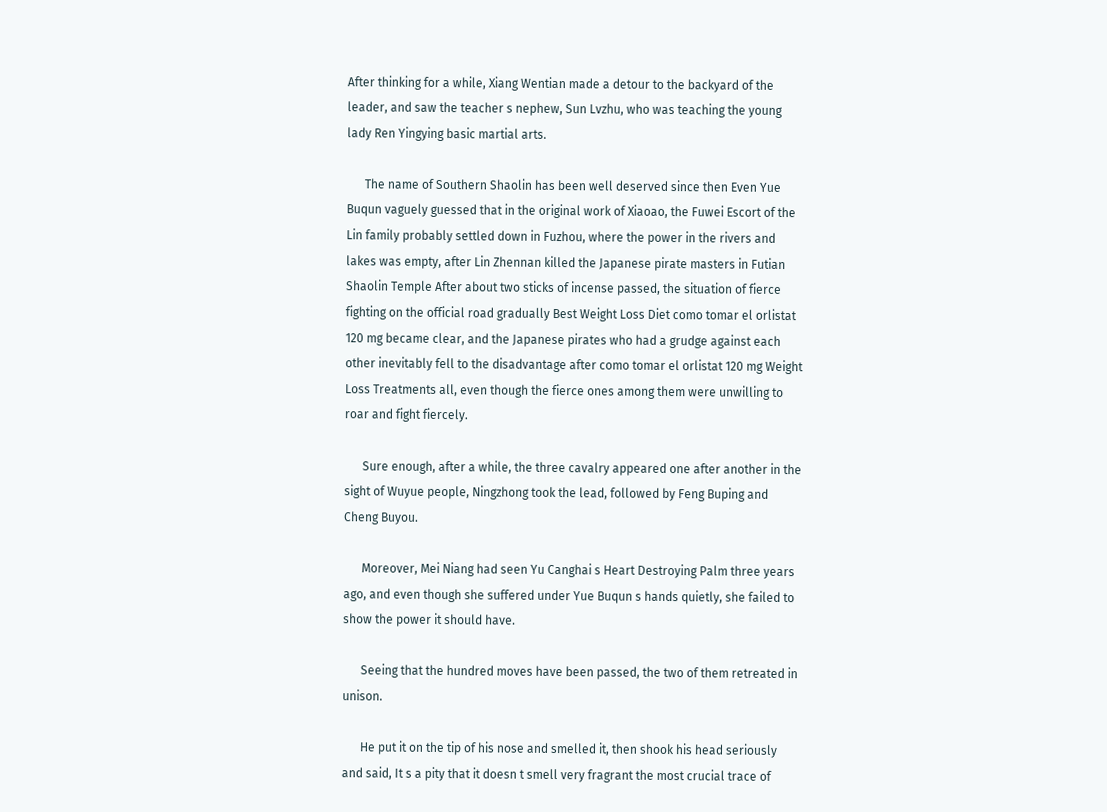After thinking for a while, Xiang Wentian made a detour to the backyard of the leader, and saw the teacher s nephew, Sun Lvzhu, who was teaching the young lady Ren Yingying basic martial arts.

      The name of Southern Shaolin has been well deserved since then Even Yue Buqun vaguely guessed that in the original work of Xiaoao, the Fuwei Escort of the Lin family probably settled down in Fuzhou, where the power in the rivers and lakes was empty, after Lin Zhennan killed the Japanese pirate masters in Futian Shaolin Temple After about two sticks of incense passed, the situation of fierce fighting on the official road gradually Best Weight Loss Diet como tomar el orlistat 120 mg became clear, and the Japanese pirates who had a grudge against each other inevitably fell to the disadvantage after como tomar el orlistat 120 mg Weight Loss Treatments all, even though the fierce ones among them were unwilling to roar and fight fiercely.

      Sure enough, after a while, the three cavalry appeared one after another in the sight of Wuyue people, Ningzhong took the lead, followed by Feng Buping and Cheng Buyou.

      Moreover, Mei Niang had seen Yu Canghai s Heart Destroying Palm three years ago, and even though she suffered under Yue Buqun s hands quietly, she failed to show the power it should have.

      Seeing that the hundred moves have been passed, the two of them retreated in unison.

      He put it on the tip of his nose and smelled it, then shook his head seriously and said, It s a pity that it doesn t smell very fragrant the most crucial trace of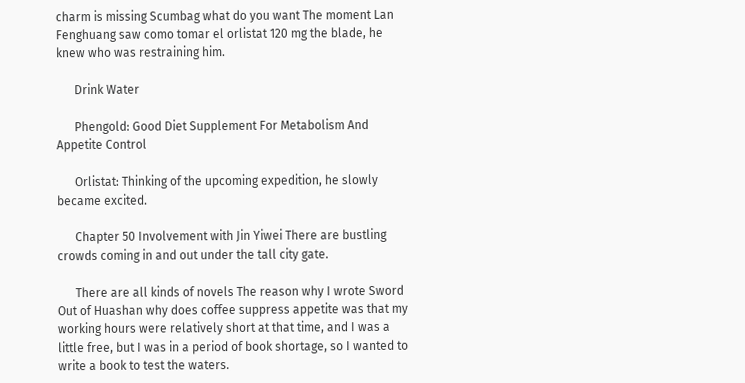charm is missing Scumbag what do you want The moment Lan Fenghuang saw como tomar el orlistat 120 mg the blade, he knew who was restraining him.

      Drink Water

      Phengold: Good Diet Supplement For Metabolism And Appetite Control

      Orlistat: Thinking of the upcoming expedition, he slowly became excited.

      Chapter 50 Involvement with Jin Yiwei There are bustling crowds coming in and out under the tall city gate.

      There are all kinds of novels The reason why I wrote Sword Out of Huashan why does coffee suppress appetite was that my working hours were relatively short at that time, and I was a little free, but I was in a period of book shortage, so I wanted to write a book to test the waters.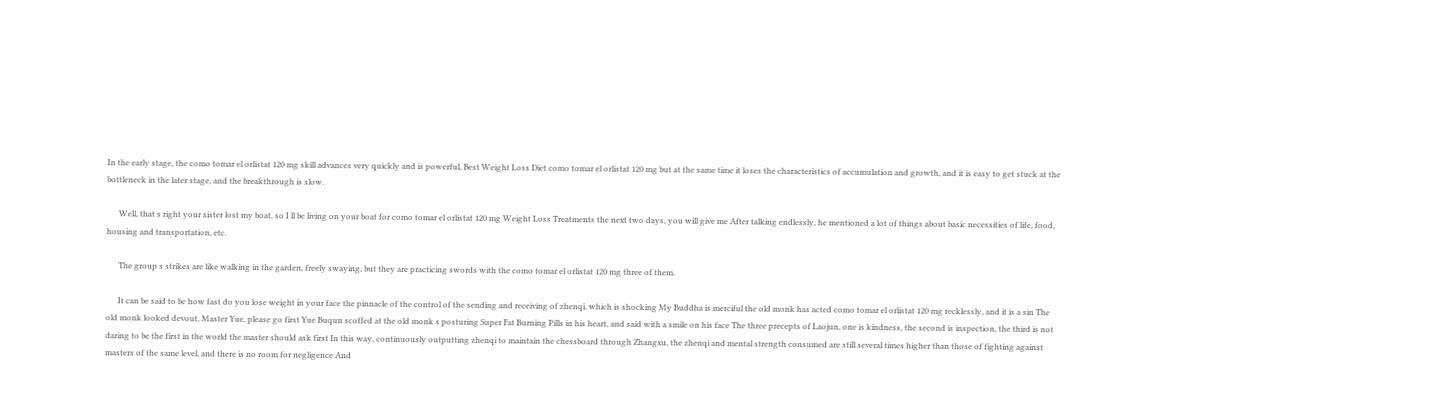In the early stage, the como tomar el orlistat 120 mg skill advances very quickly and is powerful, Best Weight Loss Diet como tomar el orlistat 120 mg but at the same time it loses the characteristics of accumulation and growth, and it is easy to get stuck at the bottleneck in the later stage, and the breakthrough is slow.

      Well, that s right your sister lost my boat, so I ll be living on your boat for como tomar el orlistat 120 mg Weight Loss Treatments the next two days, you will give me After talking endlessly, he mentioned a lot of things about basic necessities of life, food, housing and transportation, etc.

      The group s strikes are like walking in the garden, freely swaying, but they are practicing swords with the como tomar el orlistat 120 mg three of them.

      It can be said to be how fast do you lose weight in your face the pinnacle of the control of the sending and receiving of zhenqi, which is shocking My Buddha is merciful the old monk has acted como tomar el orlistat 120 mg recklessly, and it is a sin The old monk looked devout, Master Yue, please go first Yue Buqun scoffed at the old monk s posturing Super Fat Burning Pills in his heart, and said with a smile on his face The three precepts of Laojun, one is kindness, the second is inspection, the third is not daring to be the first in the world the master should ask first In this way, continuously outputting zhenqi to maintain the chessboard through Zhangxu, the zhenqi and mental strength consumed are still several times higher than those of fighting against masters of the same level, and there is no room for negligence And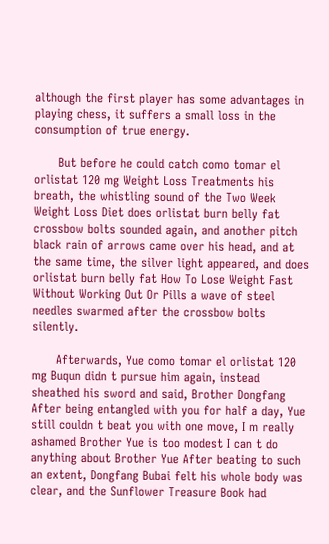although the first player has some advantages in playing chess, it suffers a small loss in the consumption of true energy.

      But before he could catch como tomar el orlistat 120 mg Weight Loss Treatments his breath, the whistling sound of the Two Week Weight Loss Diet does orlistat burn belly fat crossbow bolts sounded again, and another pitch black rain of arrows came over his head, and at the same time, the silver light appeared, and does orlistat burn belly fat How To Lose Weight Fast Without Working Out Or Pills a wave of steel needles swarmed after the crossbow bolts silently.

      Afterwards, Yue como tomar el orlistat 120 mg Buqun didn t pursue him again, instead sheathed his sword and said, Brother Dongfang After being entangled with you for half a day, Yue still couldn t beat you with one move, I m really ashamed Brother Yue is too modest I can t do anything about Brother Yue After beating to such an extent, Dongfang Bubai felt his whole body was clear, and the Sunflower Treasure Book had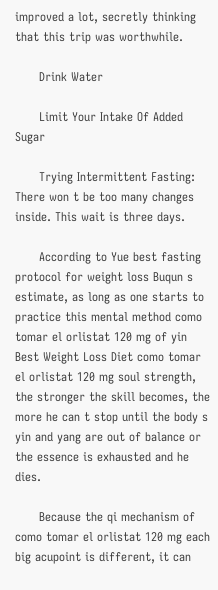improved a lot, secretly thinking that this trip was worthwhile.

      Drink Water

      Limit Your Intake Of Added Sugar

      Trying Intermittent Fasting: There won t be too many changes inside. This wait is three days.

      According to Yue best fasting protocol for weight loss Buqun s estimate, as long as one starts to practice this mental method como tomar el orlistat 120 mg of yin Best Weight Loss Diet como tomar el orlistat 120 mg soul strength, the stronger the skill becomes, the more he can t stop until the body s yin and yang are out of balance or the essence is exhausted and he dies.

      Because the qi mechanism of como tomar el orlistat 120 mg each big acupoint is different, it can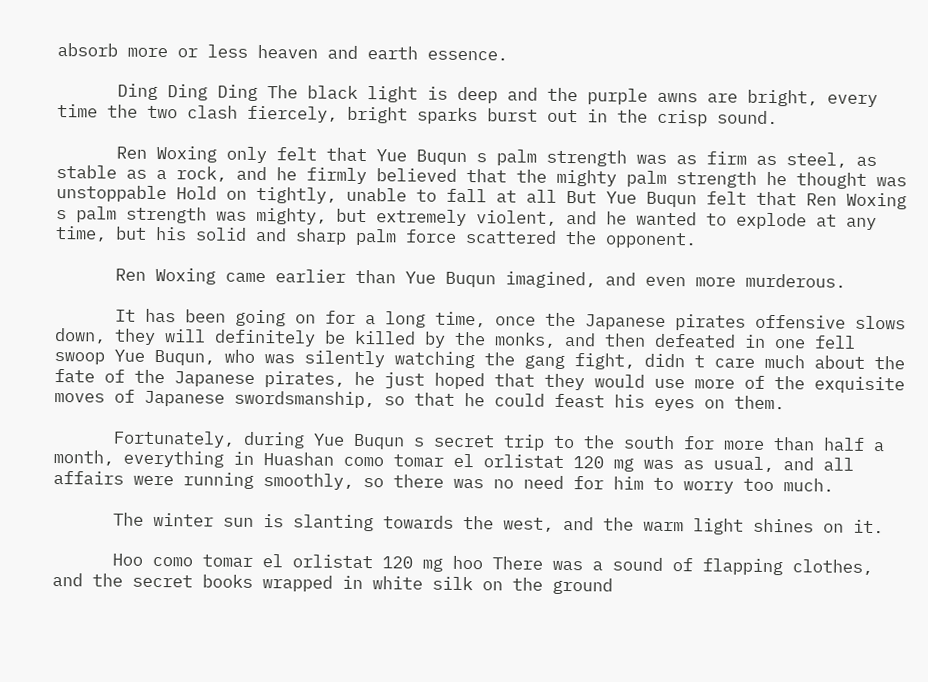absorb more or less heaven and earth essence.

      Ding Ding Ding The black light is deep and the purple awns are bright, every time the two clash fiercely, bright sparks burst out in the crisp sound.

      Ren Woxing only felt that Yue Buqun s palm strength was as firm as steel, as stable as a rock, and he firmly believed that the mighty palm strength he thought was unstoppable Hold on tightly, unable to fall at all But Yue Buqun felt that Ren Woxing s palm strength was mighty, but extremely violent, and he wanted to explode at any time, but his solid and sharp palm force scattered the opponent.

      Ren Woxing came earlier than Yue Buqun imagined, and even more murderous.

      It has been going on for a long time, once the Japanese pirates offensive slows down, they will definitely be killed by the monks, and then defeated in one fell swoop Yue Buqun, who was silently watching the gang fight, didn t care much about the fate of the Japanese pirates, he just hoped that they would use more of the exquisite moves of Japanese swordsmanship, so that he could feast his eyes on them.

      Fortunately, during Yue Buqun s secret trip to the south for more than half a month, everything in Huashan como tomar el orlistat 120 mg was as usual, and all affairs were running smoothly, so there was no need for him to worry too much.

      The winter sun is slanting towards the west, and the warm light shines on it.

      Hoo como tomar el orlistat 120 mg hoo There was a sound of flapping clothes, and the secret books wrapped in white silk on the ground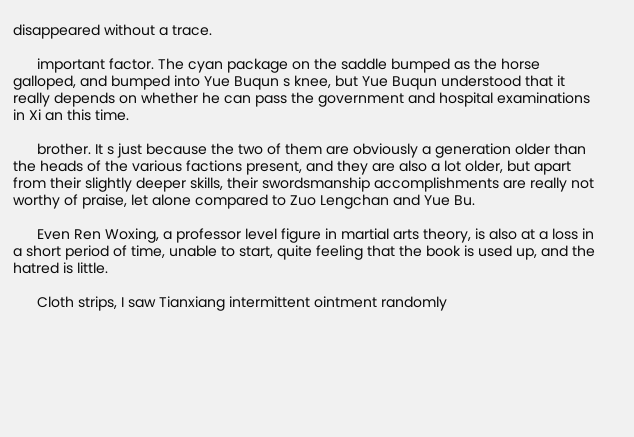disappeared without a trace.

      important factor. The cyan package on the saddle bumped as the horse galloped, and bumped into Yue Buqun s knee, but Yue Buqun understood that it really depends on whether he can pass the government and hospital examinations in Xi an this time.

      brother. It s just because the two of them are obviously a generation older than the heads of the various factions present, and they are also a lot older, but apart from their slightly deeper skills, their swordsmanship accomplishments are really not worthy of praise, let alone compared to Zuo Lengchan and Yue Bu.

      Even Ren Woxing, a professor level figure in martial arts theory, is also at a loss in a short period of time, unable to start, quite feeling that the book is used up, and the hatred is little.

      Cloth strips, I saw Tianxiang intermittent ointment randomly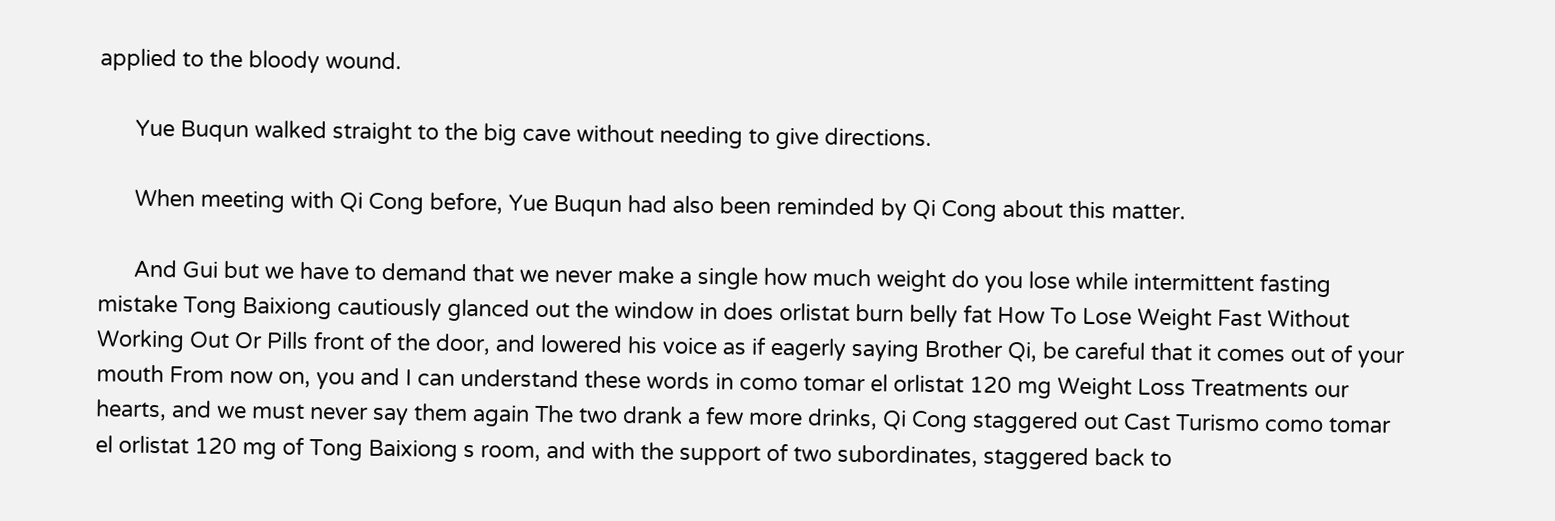applied to the bloody wound.

      Yue Buqun walked straight to the big cave without needing to give directions.

      When meeting with Qi Cong before, Yue Buqun had also been reminded by Qi Cong about this matter.

      And Gui but we have to demand that we never make a single how much weight do you lose while intermittent fasting mistake Tong Baixiong cautiously glanced out the window in does orlistat burn belly fat How To Lose Weight Fast Without Working Out Or Pills front of the door, and lowered his voice as if eagerly saying Brother Qi, be careful that it comes out of your mouth From now on, you and I can understand these words in como tomar el orlistat 120 mg Weight Loss Treatments our hearts, and we must never say them again The two drank a few more drinks, Qi Cong staggered out Cast Turismo como tomar el orlistat 120 mg of Tong Baixiong s room, and with the support of two subordinates, staggered back to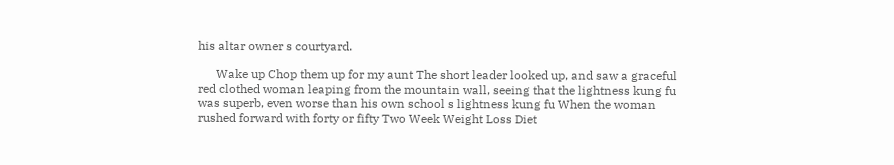his altar owner s courtyard.

      Wake up Chop them up for my aunt The short leader looked up, and saw a graceful red clothed woman leaping from the mountain wall, seeing that the lightness kung fu was superb, even worse than his own school s lightness kung fu When the woman rushed forward with forty or fifty Two Week Weight Loss Diet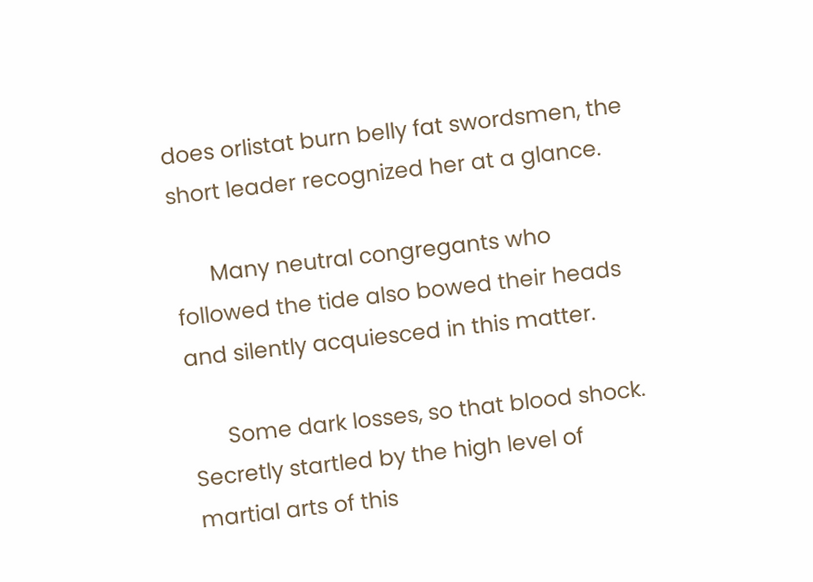does orlistat burn belly fat swordsmen, the short leader recognized her at a glance.

      Many neutral congregants who followed the tide also bowed their heads and silently acquiesced in this matter.

      Some dark losses, so that blood shock. Secretly startled by the high level of martial arts of this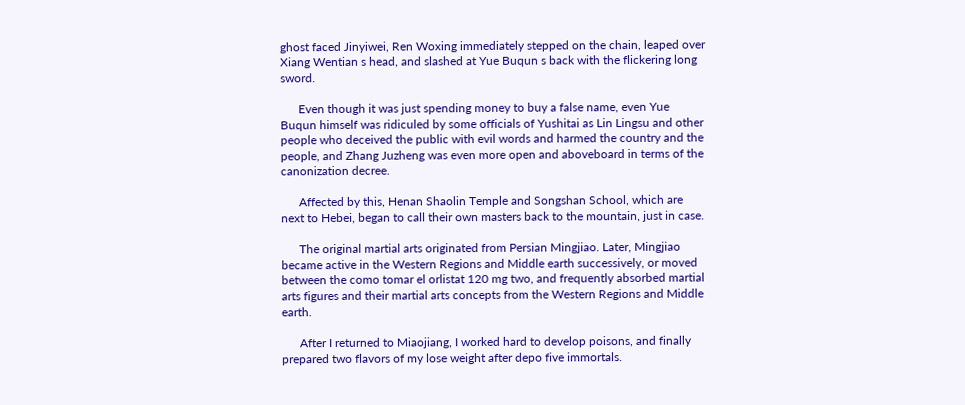ghost faced Jinyiwei, Ren Woxing immediately stepped on the chain, leaped over Xiang Wentian s head, and slashed at Yue Buqun s back with the flickering long sword.

      Even though it was just spending money to buy a false name, even Yue Buqun himself was ridiculed by some officials of Yushitai as Lin Lingsu and other people who deceived the public with evil words and harmed the country and the people, and Zhang Juzheng was even more open and aboveboard in terms of the canonization decree.

      Affected by this, Henan Shaolin Temple and Songshan School, which are next to Hebei, began to call their own masters back to the mountain, just in case.

      The original martial arts originated from Persian Mingjiao. Later, Mingjiao became active in the Western Regions and Middle earth successively, or moved between the como tomar el orlistat 120 mg two, and frequently absorbed martial arts figures and their martial arts concepts from the Western Regions and Middle earth.

      After I returned to Miaojiang, I worked hard to develop poisons, and finally prepared two flavors of my lose weight after depo five immortals.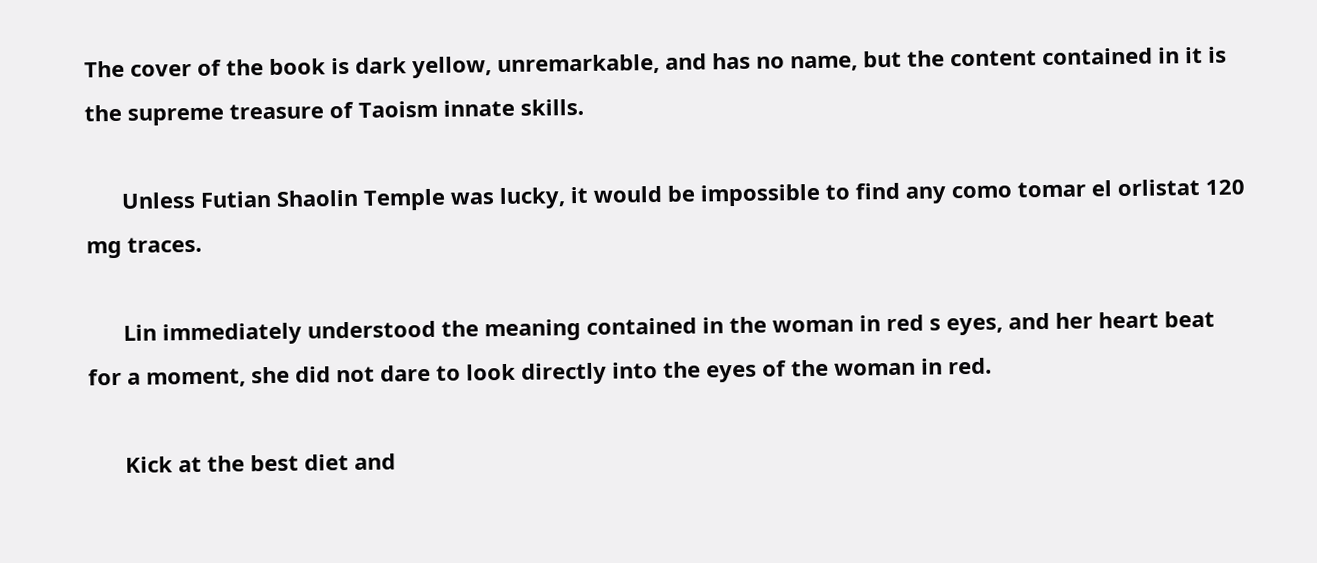The cover of the book is dark yellow, unremarkable, and has no name, but the content contained in it is the supreme treasure of Taoism innate skills.

      Unless Futian Shaolin Temple was lucky, it would be impossible to find any como tomar el orlistat 120 mg traces.

      Lin immediately understood the meaning contained in the woman in red s eyes, and her heart beat for a moment, she did not dare to look directly into the eyes of the woman in red.

      Kick at the best diet and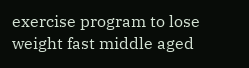exercise program to lose weight fast middle aged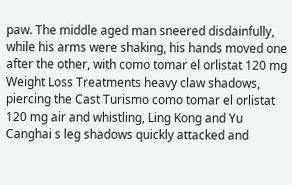paw. The middle aged man sneered disdainfully, while his arms were shaking, his hands moved one after the other, with como tomar el orlistat 120 mg Weight Loss Treatments heavy claw shadows, piercing the Cast Turismo como tomar el orlistat 120 mg air and whistling, Ling Kong and Yu Canghai s leg shadows quickly attacked and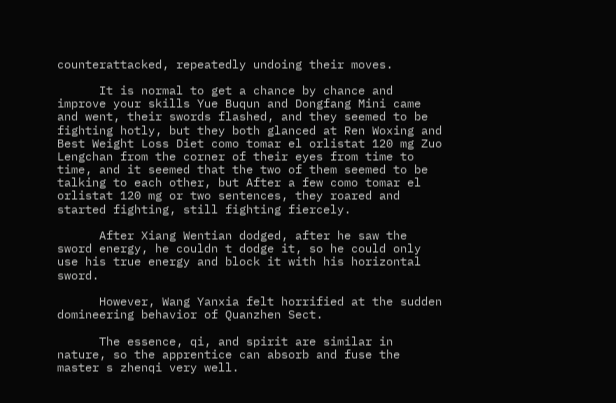counterattacked, repeatedly undoing their moves.

      It is normal to get a chance by chance and improve your skills Yue Buqun and Dongfang Mini came and went, their swords flashed, and they seemed to be fighting hotly, but they both glanced at Ren Woxing and Best Weight Loss Diet como tomar el orlistat 120 mg Zuo Lengchan from the corner of their eyes from time to time, and it seemed that the two of them seemed to be talking to each other, but After a few como tomar el orlistat 120 mg or two sentences, they roared and started fighting, still fighting fiercely.

      After Xiang Wentian dodged, after he saw the sword energy, he couldn t dodge it, so he could only use his true energy and block it with his horizontal sword.

      However, Wang Yanxia felt horrified at the sudden domineering behavior of Quanzhen Sect.

      The essence, qi, and spirit are similar in nature, so the apprentice can absorb and fuse the master s zhenqi very well.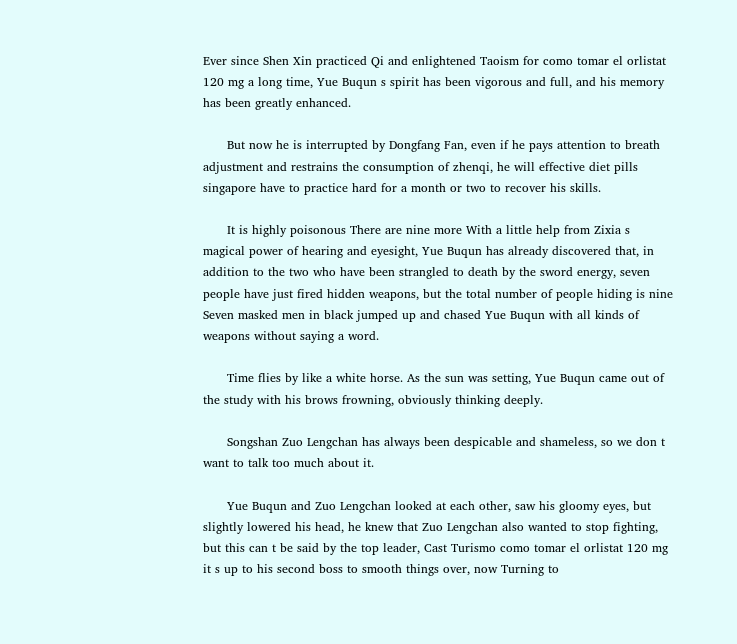Ever since Shen Xin practiced Qi and enlightened Taoism for como tomar el orlistat 120 mg a long time, Yue Buqun s spirit has been vigorous and full, and his memory has been greatly enhanced.

      But now he is interrupted by Dongfang Fan, even if he pays attention to breath adjustment and restrains the consumption of zhenqi, he will effective diet pills singapore have to practice hard for a month or two to recover his skills.

      It is highly poisonous There are nine more With a little help from Zixia s magical power of hearing and eyesight, Yue Buqun has already discovered that, in addition to the two who have been strangled to death by the sword energy, seven people have just fired hidden weapons, but the total number of people hiding is nine Seven masked men in black jumped up and chased Yue Buqun with all kinds of weapons without saying a word.

      Time flies by like a white horse. As the sun was setting, Yue Buqun came out of the study with his brows frowning, obviously thinking deeply.

      Songshan Zuo Lengchan has always been despicable and shameless, so we don t want to talk too much about it.

      Yue Buqun and Zuo Lengchan looked at each other, saw his gloomy eyes, but slightly lowered his head, he knew that Zuo Lengchan also wanted to stop fighting, but this can t be said by the top leader, Cast Turismo como tomar el orlistat 120 mg it s up to his second boss to smooth things over, now Turning to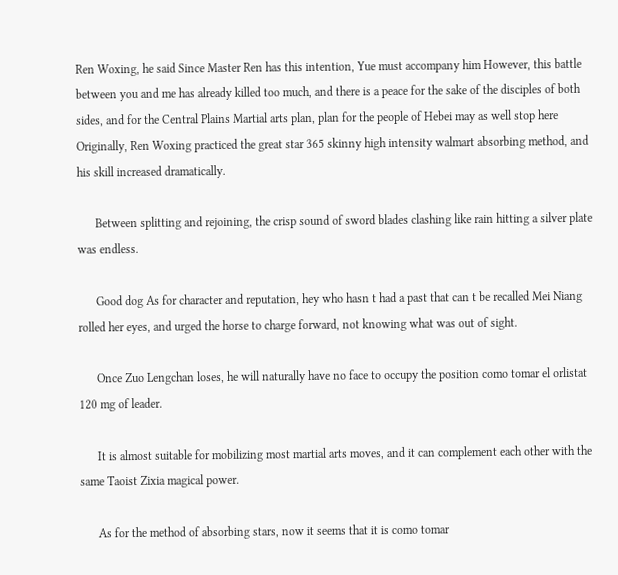Ren Woxing, he said Since Master Ren has this intention, Yue must accompany him However, this battle between you and me has already killed too much, and there is a peace for the sake of the disciples of both sides, and for the Central Plains Martial arts plan, plan for the people of Hebei may as well stop here Originally, Ren Woxing practiced the great star 365 skinny high intensity walmart absorbing method, and his skill increased dramatically.

      Between splitting and rejoining, the crisp sound of sword blades clashing like rain hitting a silver plate was endless.

      Good dog As for character and reputation, hey who hasn t had a past that can t be recalled Mei Niang rolled her eyes, and urged the horse to charge forward, not knowing what was out of sight.

      Once Zuo Lengchan loses, he will naturally have no face to occupy the position como tomar el orlistat 120 mg of leader.

      It is almost suitable for mobilizing most martial arts moves, and it can complement each other with the same Taoist Zixia magical power.

      As for the method of absorbing stars, now it seems that it is como tomar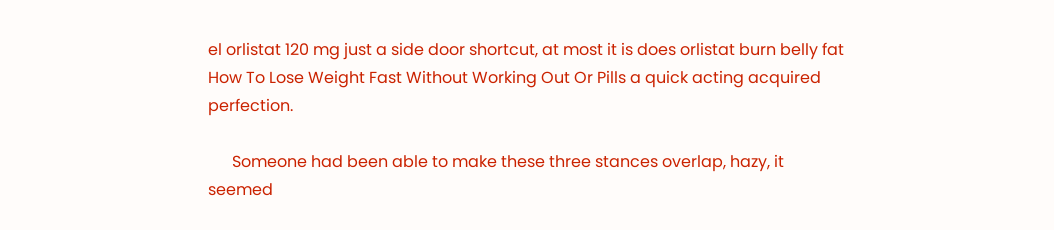el orlistat 120 mg just a side door shortcut, at most it is does orlistat burn belly fat How To Lose Weight Fast Without Working Out Or Pills a quick acting acquired perfection.

      Someone had been able to make these three stances overlap, hazy, it seemed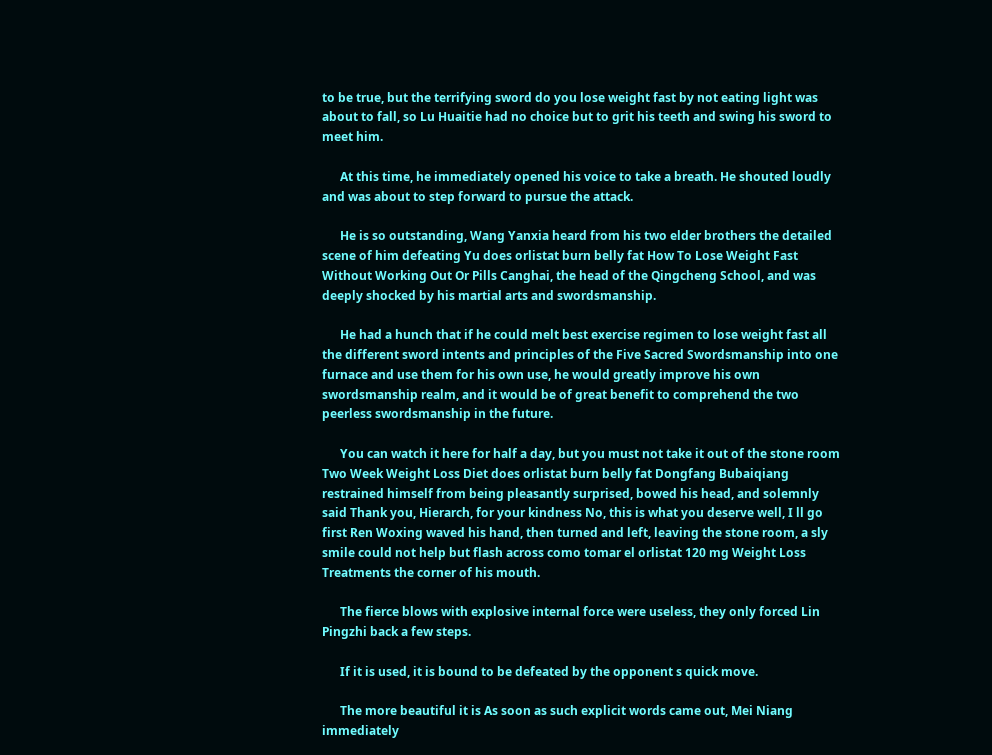to be true, but the terrifying sword do you lose weight fast by not eating light was about to fall, so Lu Huaitie had no choice but to grit his teeth and swing his sword to meet him.

      At this time, he immediately opened his voice to take a breath. He shouted loudly and was about to step forward to pursue the attack.

      He is so outstanding, Wang Yanxia heard from his two elder brothers the detailed scene of him defeating Yu does orlistat burn belly fat How To Lose Weight Fast Without Working Out Or Pills Canghai, the head of the Qingcheng School, and was deeply shocked by his martial arts and swordsmanship.

      He had a hunch that if he could melt best exercise regimen to lose weight fast all the different sword intents and principles of the Five Sacred Swordsmanship into one furnace and use them for his own use, he would greatly improve his own swordsmanship realm, and it would be of great benefit to comprehend the two peerless swordsmanship in the future.

      You can watch it here for half a day, but you must not take it out of the stone room Two Week Weight Loss Diet does orlistat burn belly fat Dongfang Bubaiqiang restrained himself from being pleasantly surprised, bowed his head, and solemnly said Thank you, Hierarch, for your kindness No, this is what you deserve well, I ll go first Ren Woxing waved his hand, then turned and left, leaving the stone room, a sly smile could not help but flash across como tomar el orlistat 120 mg Weight Loss Treatments the corner of his mouth.

      The fierce blows with explosive internal force were useless, they only forced Lin Pingzhi back a few steps.

      If it is used, it is bound to be defeated by the opponent s quick move.

      The more beautiful it is As soon as such explicit words came out, Mei Niang immediately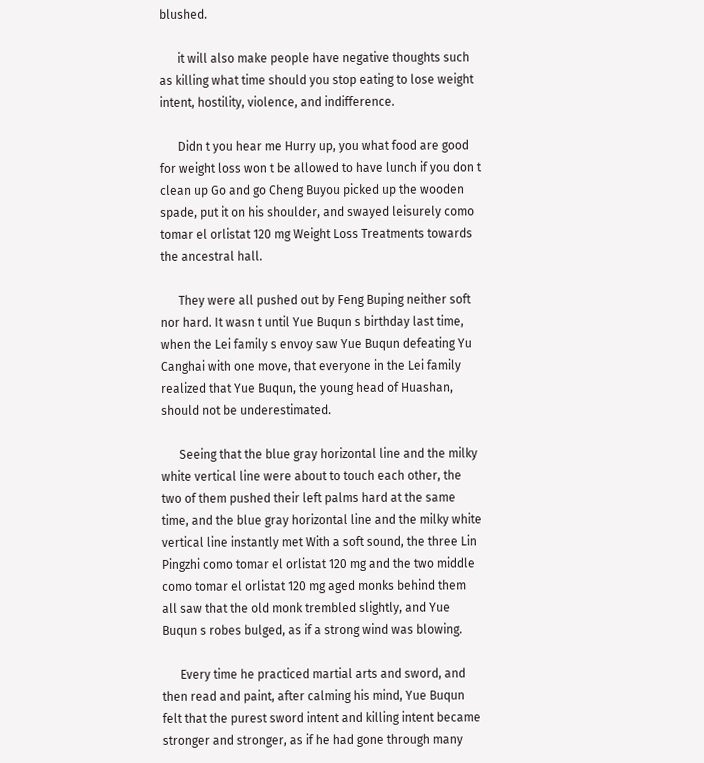blushed.

      it will also make people have negative thoughts such as killing what time should you stop eating to lose weight intent, hostility, violence, and indifference.

      Didn t you hear me Hurry up, you what food are good for weight loss won t be allowed to have lunch if you don t clean up Go and go Cheng Buyou picked up the wooden spade, put it on his shoulder, and swayed leisurely como tomar el orlistat 120 mg Weight Loss Treatments towards the ancestral hall.

      They were all pushed out by Feng Buping neither soft nor hard. It wasn t until Yue Buqun s birthday last time, when the Lei family s envoy saw Yue Buqun defeating Yu Canghai with one move, that everyone in the Lei family realized that Yue Buqun, the young head of Huashan, should not be underestimated.

      Seeing that the blue gray horizontal line and the milky white vertical line were about to touch each other, the two of them pushed their left palms hard at the same time, and the blue gray horizontal line and the milky white vertical line instantly met With a soft sound, the three Lin Pingzhi como tomar el orlistat 120 mg and the two middle como tomar el orlistat 120 mg aged monks behind them all saw that the old monk trembled slightly, and Yue Buqun s robes bulged, as if a strong wind was blowing.

      Every time he practiced martial arts and sword, and then read and paint, after calming his mind, Yue Buqun felt that the purest sword intent and killing intent became stronger and stronger, as if he had gone through many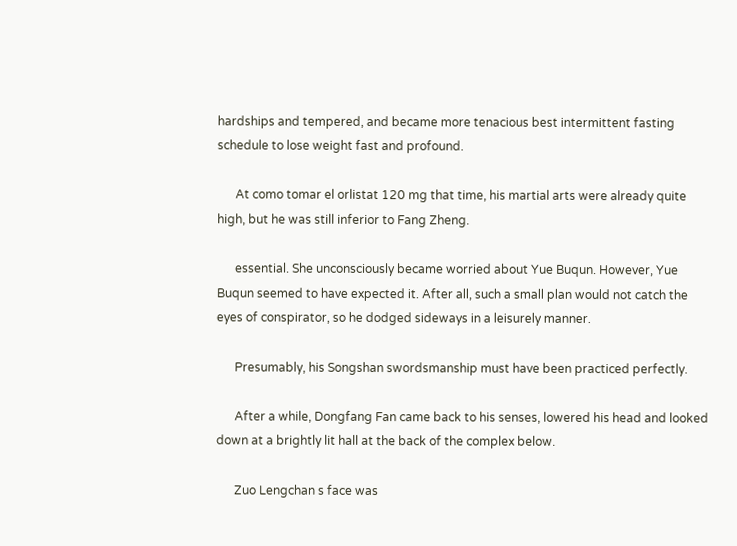hardships and tempered, and became more tenacious best intermittent fasting schedule to lose weight fast and profound.

      At como tomar el orlistat 120 mg that time, his martial arts were already quite high, but he was still inferior to Fang Zheng.

      essential. She unconsciously became worried about Yue Buqun. However, Yue Buqun seemed to have expected it. After all, such a small plan would not catch the eyes of conspirator, so he dodged sideways in a leisurely manner.

      Presumably, his Songshan swordsmanship must have been practiced perfectly.

      After a while, Dongfang Fan came back to his senses, lowered his head and looked down at a brightly lit hall at the back of the complex below.

      Zuo Lengchan s face was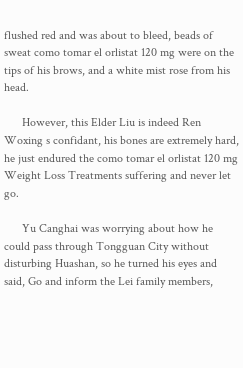flushed red and was about to bleed, beads of sweat como tomar el orlistat 120 mg were on the tips of his brows, and a white mist rose from his head.

      However, this Elder Liu is indeed Ren Woxing s confidant, his bones are extremely hard, he just endured the como tomar el orlistat 120 mg Weight Loss Treatments suffering and never let go.

      Yu Canghai was worrying about how he could pass through Tongguan City without disturbing Huashan, so he turned his eyes and said, Go and inform the Lei family members,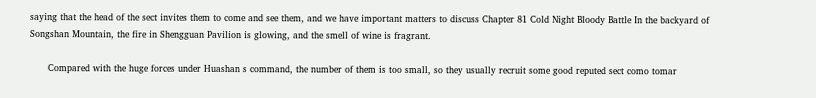saying that the head of the sect invites them to come and see them, and we have important matters to discuss Chapter 81 Cold Night Bloody Battle In the backyard of Songshan Mountain, the fire in Shengguan Pavilion is glowing, and the smell of wine is fragrant.

      Compared with the huge forces under Huashan s command, the number of them is too small, so they usually recruit some good reputed sect como tomar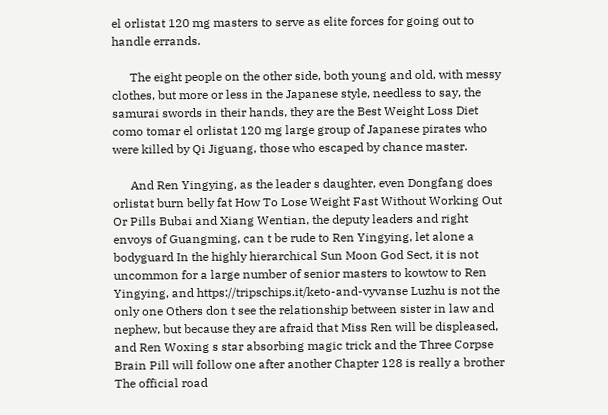el orlistat 120 mg masters to serve as elite forces for going out to handle errands.

      The eight people on the other side, both young and old, with messy clothes, but more or less in the Japanese style, needless to say, the samurai swords in their hands, they are the Best Weight Loss Diet como tomar el orlistat 120 mg large group of Japanese pirates who were killed by Qi Jiguang, those who escaped by chance master.

      And Ren Yingying, as the leader s daughter, even Dongfang does orlistat burn belly fat How To Lose Weight Fast Without Working Out Or Pills Bubai and Xiang Wentian, the deputy leaders and right envoys of Guangming, can t be rude to Ren Yingying, let alone a bodyguard In the highly hierarchical Sun Moon God Sect, it is not uncommon for a large number of senior masters to kowtow to Ren Yingying, and https://tripschips.it/keto-and-vyvanse Luzhu is not the only one Others don t see the relationship between sister in law and nephew, but because they are afraid that Miss Ren will be displeased, and Ren Woxing s star absorbing magic trick and the Three Corpse Brain Pill will follow one after another Chapter 128 is really a brother The official road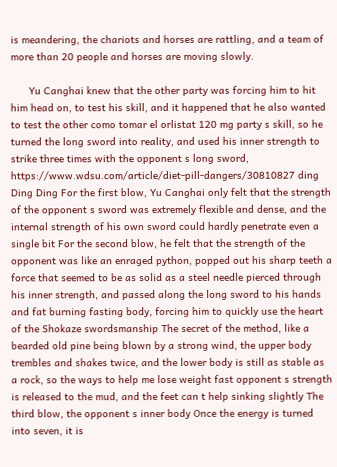is meandering, the chariots and horses are rattling, and a team of more than 20 people and horses are moving slowly.

      Yu Canghai knew that the other party was forcing him to hit him head on, to test his skill, and it happened that he also wanted to test the other como tomar el orlistat 120 mg party s skill, so he turned the long sword into reality, and used his inner strength to strike three times with the opponent s long sword, https://www.wdsu.com/article/diet-pill-dangers/30810827 ding Ding Ding For the first blow, Yu Canghai only felt that the strength of the opponent s sword was extremely flexible and dense, and the internal strength of his own sword could hardly penetrate even a single bit For the second blow, he felt that the strength of the opponent was like an enraged python, popped out his sharp teeth a force that seemed to be as solid as a steel needle pierced through his inner strength, and passed along the long sword to his hands and fat burning fasting body, forcing him to quickly use the heart of the Shokaze swordsmanship The secret of the method, like a bearded old pine being blown by a strong wind, the upper body trembles and shakes twice, and the lower body is still as stable as a rock, so the ways to help me lose weight fast opponent s strength is released to the mud, and the feet can t help sinking slightly The third blow, the opponent s inner body Once the energy is turned into seven, it is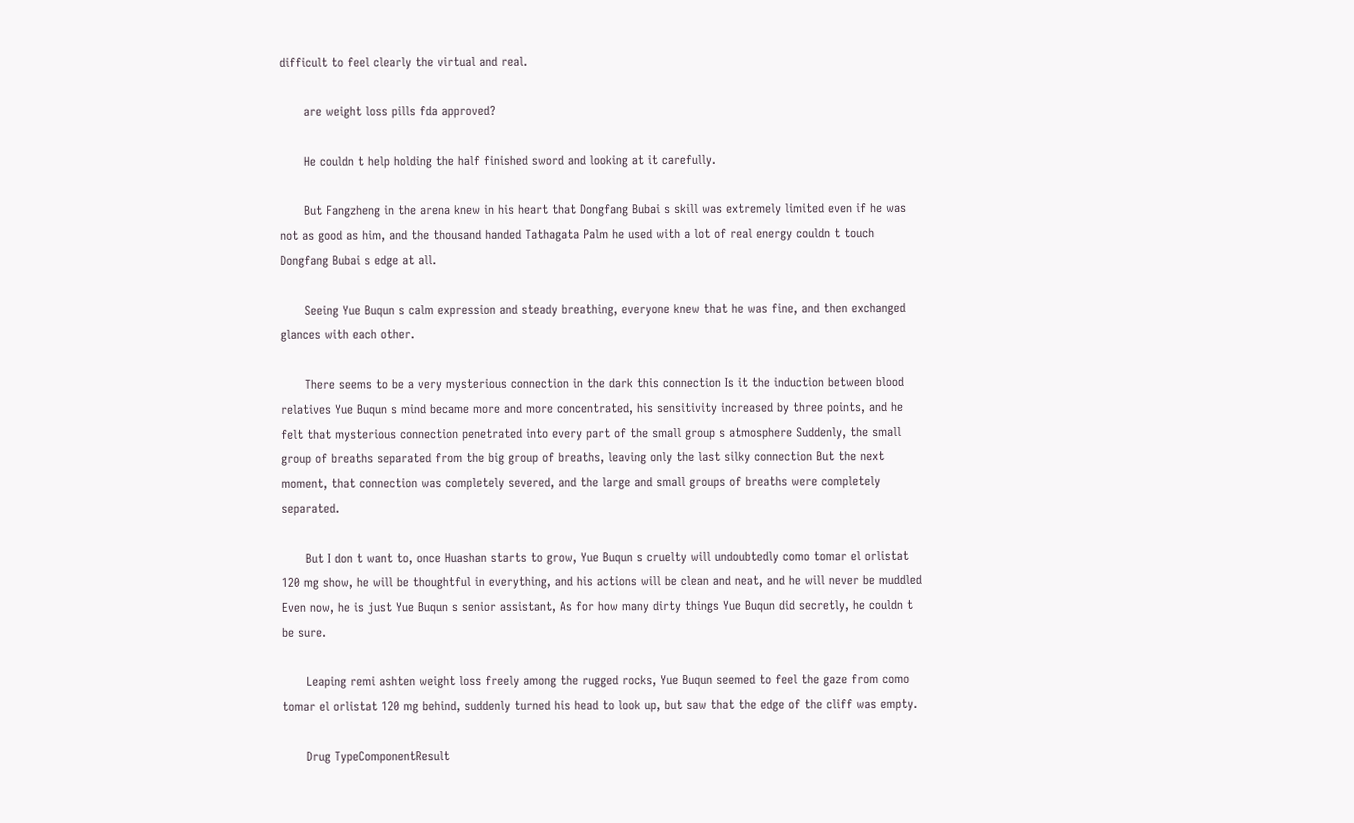difficult to feel clearly the virtual and real.

      are weight loss pills fda approved?

      He couldn t help holding the half finished sword and looking at it carefully.

      But Fangzheng in the arena knew in his heart that Dongfang Bubai s skill was extremely limited even if he was not as good as him, and the thousand handed Tathagata Palm he used with a lot of real energy couldn t touch Dongfang Bubai s edge at all.

      Seeing Yue Buqun s calm expression and steady breathing, everyone knew that he was fine, and then exchanged glances with each other.

      There seems to be a very mysterious connection in the dark this connection Is it the induction between blood relatives Yue Buqun s mind became more and more concentrated, his sensitivity increased by three points, and he felt that mysterious connection penetrated into every part of the small group s atmosphere Suddenly, the small group of breaths separated from the big group of breaths, leaving only the last silky connection But the next moment, that connection was completely severed, and the large and small groups of breaths were completely separated.

      But I don t want to, once Huashan starts to grow, Yue Buqun s cruelty will undoubtedly como tomar el orlistat 120 mg show, he will be thoughtful in everything, and his actions will be clean and neat, and he will never be muddled Even now, he is just Yue Buqun s senior assistant, As for how many dirty things Yue Buqun did secretly, he couldn t be sure.

      Leaping remi ashten weight loss freely among the rugged rocks, Yue Buqun seemed to feel the gaze from como tomar el orlistat 120 mg behind, suddenly turned his head to look up, but saw that the edge of the cliff was empty.

      Drug TypeComponentResult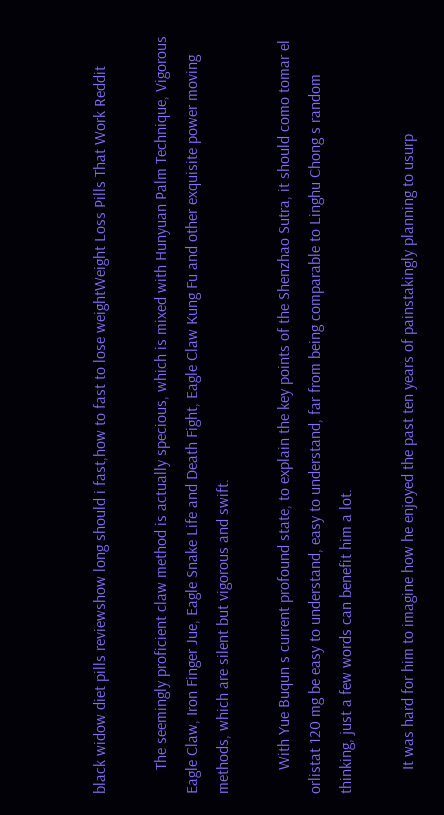black widow diet pills reviewshow long should i fast,how to fast to lose weightWeight Loss Pills That Work Reddit

      The seemingly proficient claw method is actually specious, which is mixed with Hunyuan Palm Technique, Vigorous Eagle Claw, Iron Finger Jue, Eagle Snake Life and Death Fight, Eagle Claw Kung Fu and other exquisite power moving methods, which are silent but vigorous and swift.

      With Yue Buqun s current profound state, to explain the key points of the Shenzhao Sutra, it should como tomar el orlistat 120 mg be easy to understand, easy to understand, far from being comparable to Linghu Chong s random thinking, just a few words can benefit him a lot.

      It was hard for him to imagine how he enjoyed the past ten years of painstakingly planning to usurp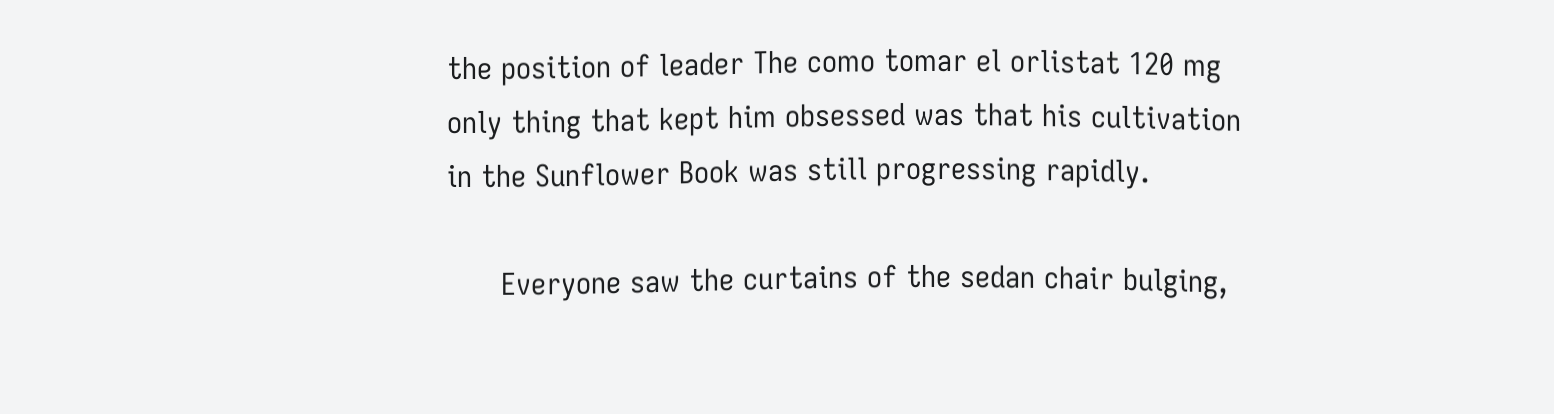the position of leader The como tomar el orlistat 120 mg only thing that kept him obsessed was that his cultivation in the Sunflower Book was still progressing rapidly.

      Everyone saw the curtains of the sedan chair bulging,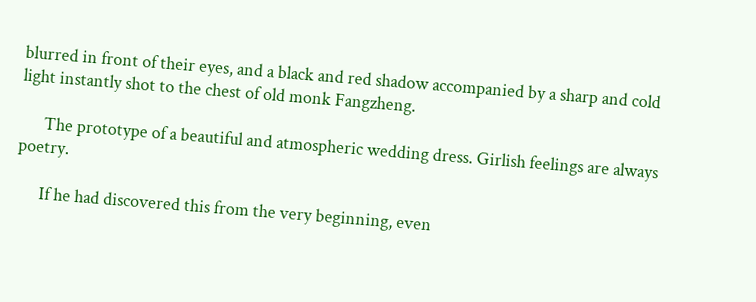blurred in front of their eyes, and a black and red shadow accompanied by a sharp and cold light instantly shot to the chest of old monk Fangzheng.

      The prototype of a beautiful and atmospheric wedding dress. Girlish feelings are always poetry.

      If he had discovered this from the very beginning, even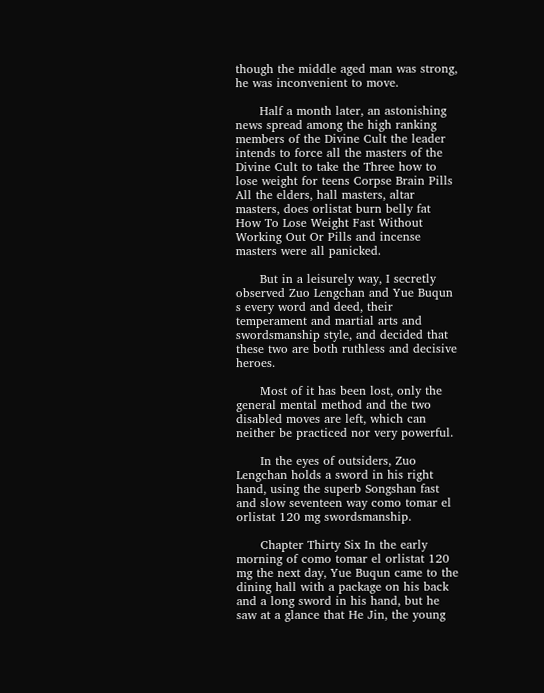though the middle aged man was strong, he was inconvenient to move.

      Half a month later, an astonishing news spread among the high ranking members of the Divine Cult the leader intends to force all the masters of the Divine Cult to take the Three how to lose weight for teens Corpse Brain Pills All the elders, hall masters, altar masters, does orlistat burn belly fat How To Lose Weight Fast Without Working Out Or Pills and incense masters were all panicked.

      But in a leisurely way, I secretly observed Zuo Lengchan and Yue Buqun s every word and deed, their temperament and martial arts and swordsmanship style, and decided that these two are both ruthless and decisive heroes.

      Most of it has been lost, only the general mental method and the two disabled moves are left, which can neither be practiced nor very powerful.

      In the eyes of outsiders, Zuo Lengchan holds a sword in his right hand, using the superb Songshan fast and slow seventeen way como tomar el orlistat 120 mg swordsmanship.

      Chapter Thirty Six In the early morning of como tomar el orlistat 120 mg the next day, Yue Buqun came to the dining hall with a package on his back and a long sword in his hand, but he saw at a glance that He Jin, the young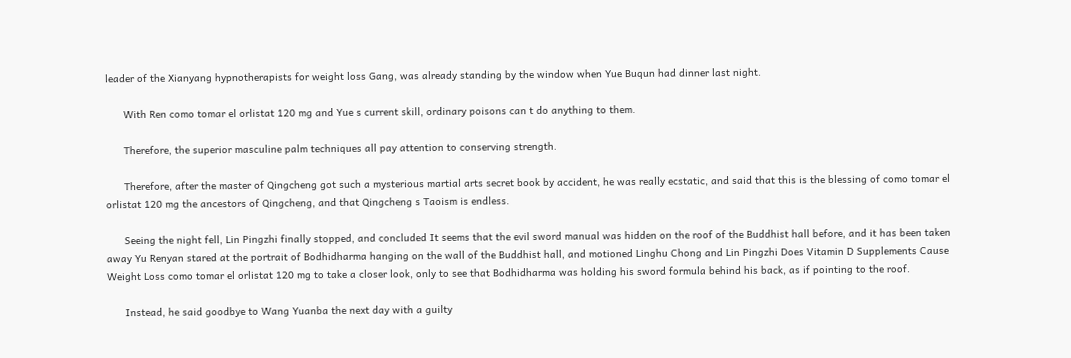leader of the Xianyang hypnotherapists for weight loss Gang, was already standing by the window when Yue Buqun had dinner last night.

      With Ren como tomar el orlistat 120 mg and Yue s current skill, ordinary poisons can t do anything to them.

      Therefore, the superior masculine palm techniques all pay attention to conserving strength.

      Therefore, after the master of Qingcheng got such a mysterious martial arts secret book by accident, he was really ecstatic, and said that this is the blessing of como tomar el orlistat 120 mg the ancestors of Qingcheng, and that Qingcheng s Taoism is endless.

      Seeing the night fell, Lin Pingzhi finally stopped, and concluded It seems that the evil sword manual was hidden on the roof of the Buddhist hall before, and it has been taken away Yu Renyan stared at the portrait of Bodhidharma hanging on the wall of the Buddhist hall, and motioned Linghu Chong and Lin Pingzhi Does Vitamin D Supplements Cause Weight Loss como tomar el orlistat 120 mg to take a closer look, only to see that Bodhidharma was holding his sword formula behind his back, as if pointing to the roof.

      Instead, he said goodbye to Wang Yuanba the next day with a guilty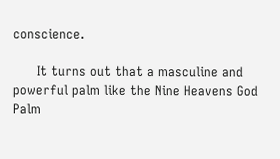conscience.

      It turns out that a masculine and powerful palm like the Nine Heavens God Palm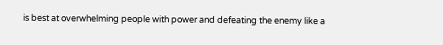is best at overwhelming people with power and defeating the enemy like a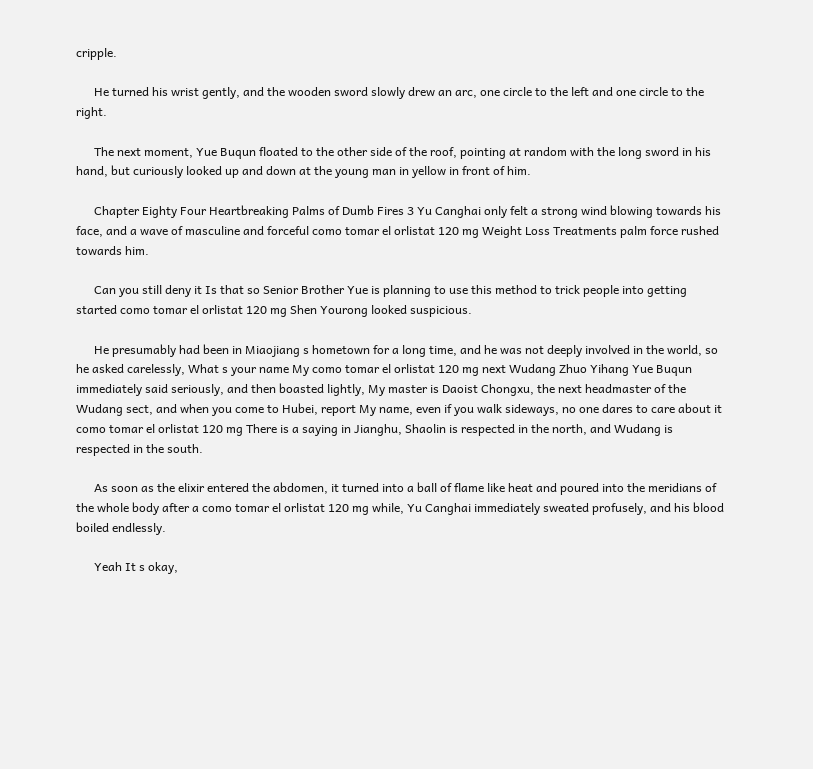cripple.

      He turned his wrist gently, and the wooden sword slowly drew an arc, one circle to the left and one circle to the right.

      The next moment, Yue Buqun floated to the other side of the roof, pointing at random with the long sword in his hand, but curiously looked up and down at the young man in yellow in front of him.

      Chapter Eighty Four Heartbreaking Palms of Dumb Fires 3 Yu Canghai only felt a strong wind blowing towards his face, and a wave of masculine and forceful como tomar el orlistat 120 mg Weight Loss Treatments palm force rushed towards him.

      Can you still deny it Is that so Senior Brother Yue is planning to use this method to trick people into getting started como tomar el orlistat 120 mg Shen Yourong looked suspicious.

      He presumably had been in Miaojiang s hometown for a long time, and he was not deeply involved in the world, so he asked carelessly, What s your name My como tomar el orlistat 120 mg next Wudang Zhuo Yihang Yue Buqun immediately said seriously, and then boasted lightly, My master is Daoist Chongxu, the next headmaster of the Wudang sect, and when you come to Hubei, report My name, even if you walk sideways, no one dares to care about it como tomar el orlistat 120 mg There is a saying in Jianghu, Shaolin is respected in the north, and Wudang is respected in the south.

      As soon as the elixir entered the abdomen, it turned into a ball of flame like heat and poured into the meridians of the whole body after a como tomar el orlistat 120 mg while, Yu Canghai immediately sweated profusely, and his blood boiled endlessly.

      Yeah It s okay,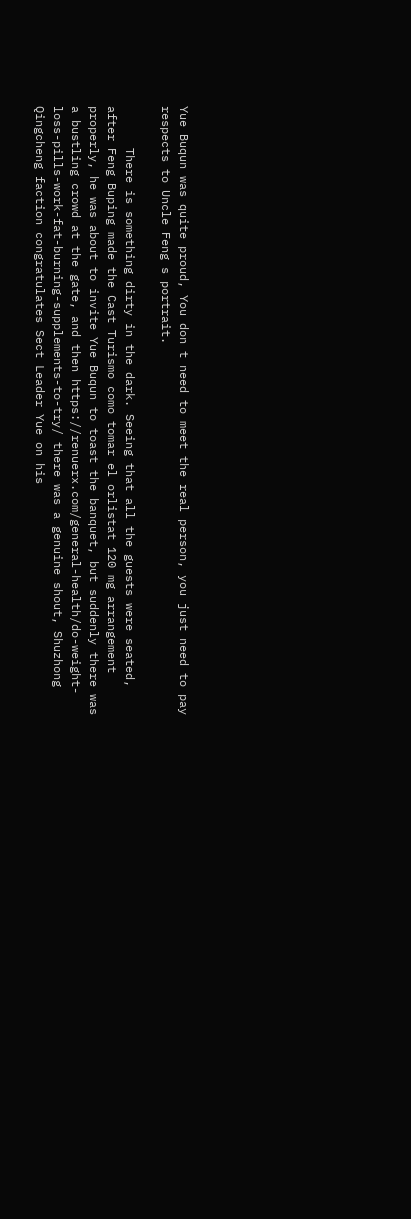Yue Buqun was quite proud, You don t need to meet the real person, you just need to pay respects to Uncle Feng s portrait.

      There is something dirty in the dark. Seeing that all the guests were seated, after Feng Buping made the Cast Turismo como tomar el orlistat 120 mg arrangement properly, he was about to invite Yue Buqun to toast the banquet, but suddenly there was a bustling crowd at the gate, and then https://renuerx.com/general-health/do-weight-loss-pills-work-fat-burning-supplements-to-try/ there was a genuine shout, Shuzhong Qingcheng faction congratulates Sect Leader Yue on his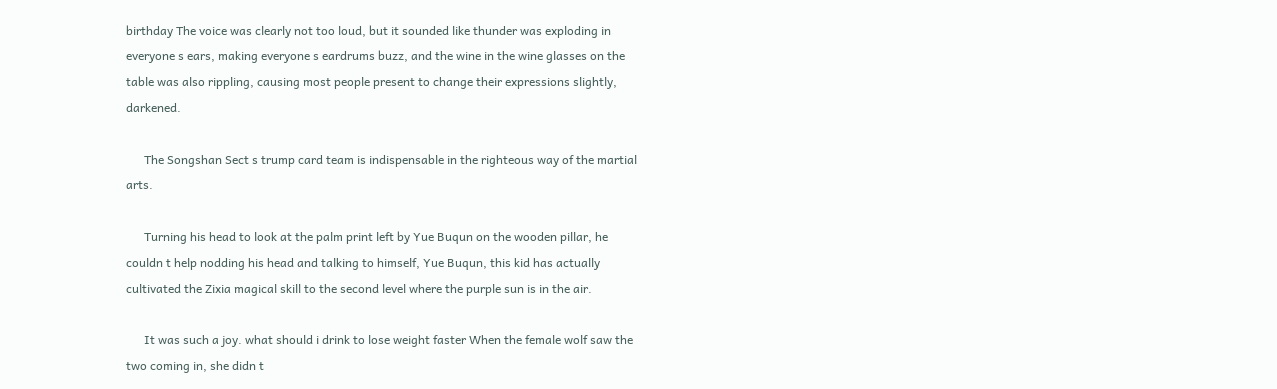birthday The voice was clearly not too loud, but it sounded like thunder was exploding in everyone s ears, making everyone s eardrums buzz, and the wine in the wine glasses on the table was also rippling, causing most people present to change their expressions slightly, darkened.

      The Songshan Sect s trump card team is indispensable in the righteous way of the martial arts.

      Turning his head to look at the palm print left by Yue Buqun on the wooden pillar, he couldn t help nodding his head and talking to himself, Yue Buqun, this kid has actually cultivated the Zixia magical skill to the second level where the purple sun is in the air.

      It was such a joy. what should i drink to lose weight faster When the female wolf saw the two coming in, she didn t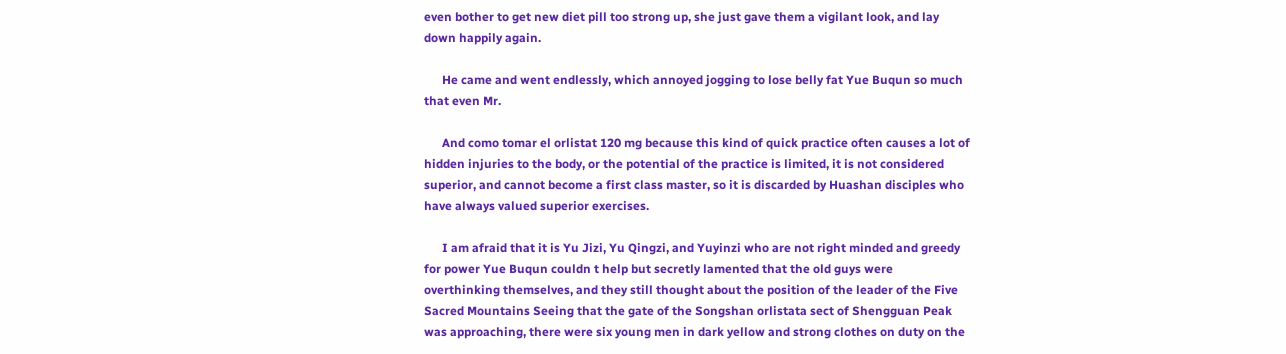even bother to get new diet pill too strong up, she just gave them a vigilant look, and lay down happily again.

      He came and went endlessly, which annoyed jogging to lose belly fat Yue Buqun so much that even Mr.

      And como tomar el orlistat 120 mg because this kind of quick practice often causes a lot of hidden injuries to the body, or the potential of the practice is limited, it is not considered superior, and cannot become a first class master, so it is discarded by Huashan disciples who have always valued superior exercises.

      I am afraid that it is Yu Jizi, Yu Qingzi, and Yuyinzi who are not right minded and greedy for power Yue Buqun couldn t help but secretly lamented that the old guys were overthinking themselves, and they still thought about the position of the leader of the Five Sacred Mountains Seeing that the gate of the Songshan orlistata sect of Shengguan Peak was approaching, there were six young men in dark yellow and strong clothes on duty on the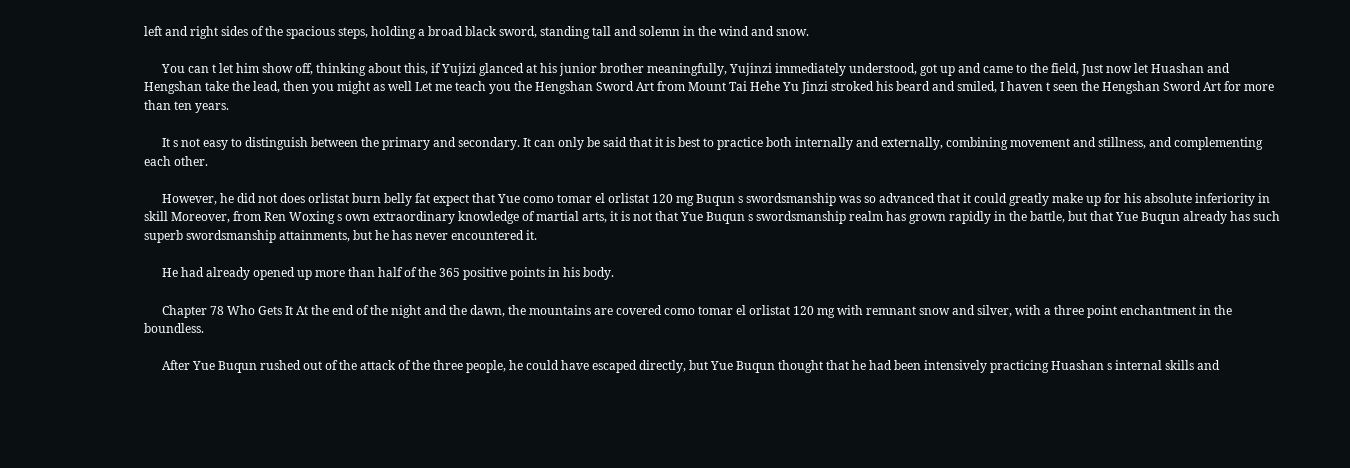left and right sides of the spacious steps, holding a broad black sword, standing tall and solemn in the wind and snow.

      You can t let him show off, thinking about this, if Yujizi glanced at his junior brother meaningfully, Yujinzi immediately understood, got up and came to the field, Just now let Huashan and Hengshan take the lead, then you might as well Let me teach you the Hengshan Sword Art from Mount Tai Hehe Yu Jinzi stroked his beard and smiled, I haven t seen the Hengshan Sword Art for more than ten years.

      It s not easy to distinguish between the primary and secondary. It can only be said that it is best to practice both internally and externally, combining movement and stillness, and complementing each other.

      However, he did not does orlistat burn belly fat expect that Yue como tomar el orlistat 120 mg Buqun s swordsmanship was so advanced that it could greatly make up for his absolute inferiority in skill Moreover, from Ren Woxing s own extraordinary knowledge of martial arts, it is not that Yue Buqun s swordsmanship realm has grown rapidly in the battle, but that Yue Buqun already has such superb swordsmanship attainments, but he has never encountered it.

      He had already opened up more than half of the 365 positive points in his body.

      Chapter 78 Who Gets It At the end of the night and the dawn, the mountains are covered como tomar el orlistat 120 mg with remnant snow and silver, with a three point enchantment in the boundless.

      After Yue Buqun rushed out of the attack of the three people, he could have escaped directly, but Yue Buqun thought that he had been intensively practicing Huashan s internal skills and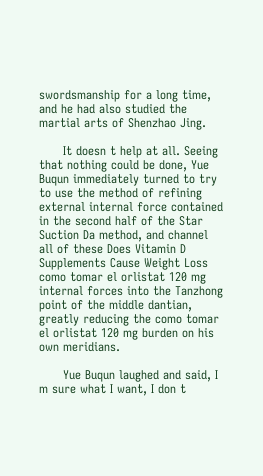swordsmanship for a long time, and he had also studied the martial arts of Shenzhao Jing.

      It doesn t help at all. Seeing that nothing could be done, Yue Buqun immediately turned to try to use the method of refining external internal force contained in the second half of the Star Suction Da method, and channel all of these Does Vitamin D Supplements Cause Weight Loss como tomar el orlistat 120 mg internal forces into the Tanzhong point of the middle dantian, greatly reducing the como tomar el orlistat 120 mg burden on his own meridians.

      Yue Buqun laughed and said, I m sure what I want, I don t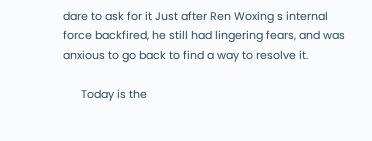dare to ask for it Just after Ren Woxing s internal force backfired, he still had lingering fears, and was anxious to go back to find a way to resolve it.

      Today is the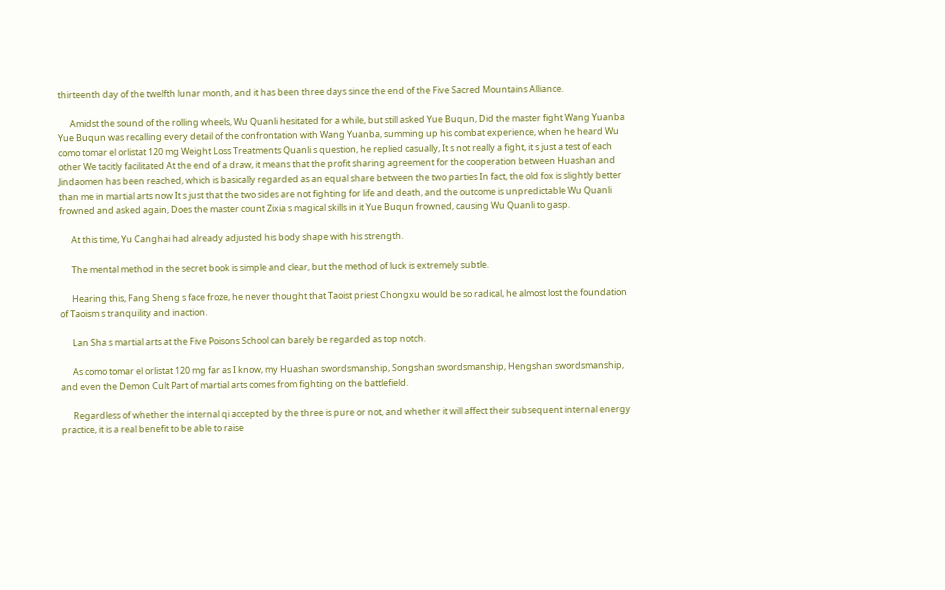thirteenth day of the twelfth lunar month, and it has been three days since the end of the Five Sacred Mountains Alliance.

      Amidst the sound of the rolling wheels, Wu Quanli hesitated for a while, but still asked Yue Buqun, Did the master fight Wang Yuanba Yue Buqun was recalling every detail of the confrontation with Wang Yuanba, summing up his combat experience, when he heard Wu como tomar el orlistat 120 mg Weight Loss Treatments Quanli s question, he replied casually, It s not really a fight, it s just a test of each other We tacitly facilitated At the end of a draw, it means that the profit sharing agreement for the cooperation between Huashan and Jindaomen has been reached, which is basically regarded as an equal share between the two parties In fact, the old fox is slightly better than me in martial arts now It s just that the two sides are not fighting for life and death, and the outcome is unpredictable Wu Quanli frowned and asked again, Does the master count Zixia s magical skills in it Yue Buqun frowned, causing Wu Quanli to gasp.

      At this time, Yu Canghai had already adjusted his body shape with his strength.

      The mental method in the secret book is simple and clear, but the method of luck is extremely subtle.

      Hearing this, Fang Sheng s face froze, he never thought that Taoist priest Chongxu would be so radical, he almost lost the foundation of Taoism s tranquility and inaction.

      Lan Sha s martial arts at the Five Poisons School can barely be regarded as top notch.

      As como tomar el orlistat 120 mg far as I know, my Huashan swordsmanship, Songshan swordsmanship, Hengshan swordsmanship, and even the Demon Cult Part of martial arts comes from fighting on the battlefield.

      Regardless of whether the internal qi accepted by the three is pure or not, and whether it will affect their subsequent internal energy practice, it is a real benefit to be able to raise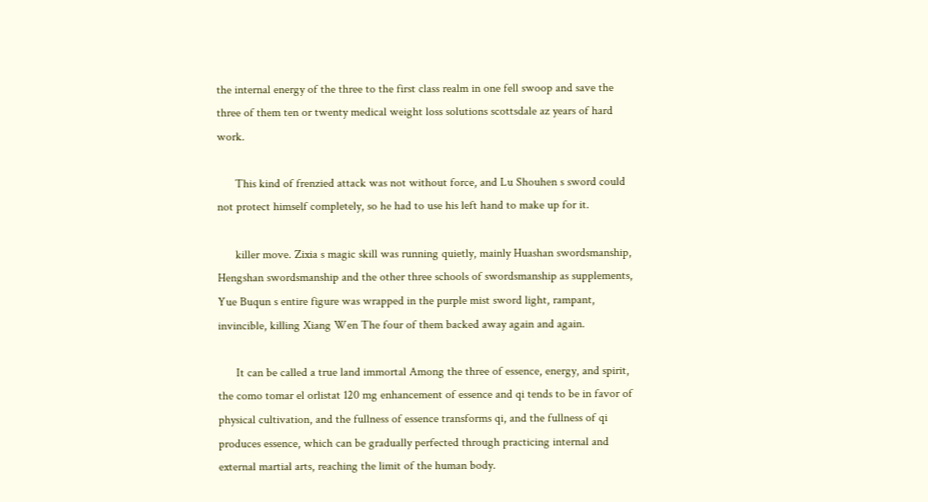the internal energy of the three to the first class realm in one fell swoop and save the three of them ten or twenty medical weight loss solutions scottsdale az years of hard work.

      This kind of frenzied attack was not without force, and Lu Shouhen s sword could not protect himself completely, so he had to use his left hand to make up for it.

      killer move. Zixia s magic skill was running quietly, mainly Huashan swordsmanship, Hengshan swordsmanship and the other three schools of swordsmanship as supplements, Yue Buqun s entire figure was wrapped in the purple mist sword light, rampant, invincible, killing Xiang Wen The four of them backed away again and again.

      It can be called a true land immortal Among the three of essence, energy, and spirit, the como tomar el orlistat 120 mg enhancement of essence and qi tends to be in favor of physical cultivation, and the fullness of essence transforms qi, and the fullness of qi produces essence, which can be gradually perfected through practicing internal and external martial arts, reaching the limit of the human body.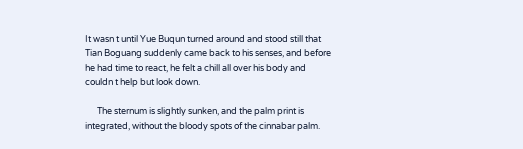It wasn t until Yue Buqun turned around and stood still that Tian Boguang suddenly came back to his senses, and before he had time to react, he felt a chill all over his body and couldn t help but look down.

      The sternum is slightly sunken, and the palm print is integrated, without the bloody spots of the cinnabar palm.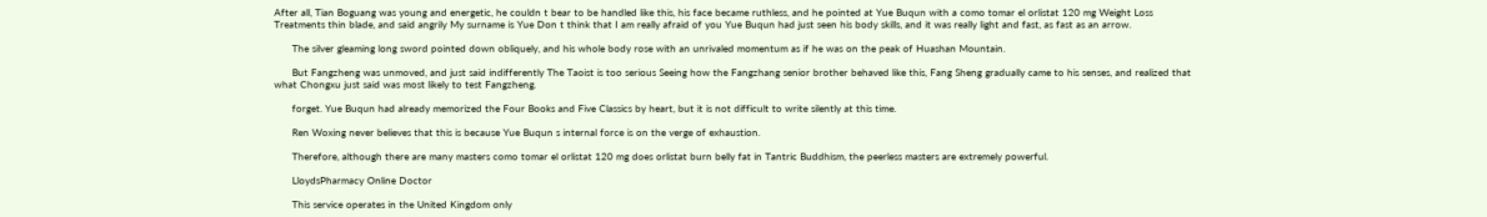After all, Tian Boguang was young and energetic, he couldn t bear to be handled like this, his face became ruthless, and he pointed at Yue Buqun with a como tomar el orlistat 120 mg Weight Loss Treatments thin blade, and said angrily My surname is Yue Don t think that I am really afraid of you Yue Buqun had just seen his body skills, and it was really light and fast, as fast as an arrow.

      The silver gleaming long sword pointed down obliquely, and his whole body rose with an unrivaled momentum as if he was on the peak of Huashan Mountain.

      But Fangzheng was unmoved, and just said indifferently The Taoist is too serious Seeing how the Fangzhang senior brother behaved like this, Fang Sheng gradually came to his senses, and realized that what Chongxu just said was most likely to test Fangzheng.

      forget. Yue Buqun had already memorized the Four Books and Five Classics by heart, but it is not difficult to write silently at this time.

      Ren Woxing never believes that this is because Yue Buqun s internal force is on the verge of exhaustion.

      Therefore, although there are many masters como tomar el orlistat 120 mg does orlistat burn belly fat in Tantric Buddhism, the peerless masters are extremely powerful.

      LloydsPharmacy Online Doctor

      This service operates in the United Kingdom only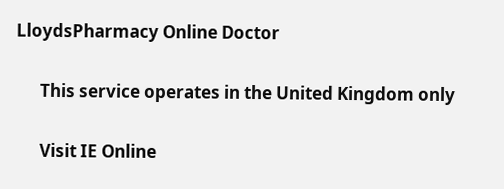LloydsPharmacy Online Doctor

      This service operates in the United Kingdom only

      Visit IE Online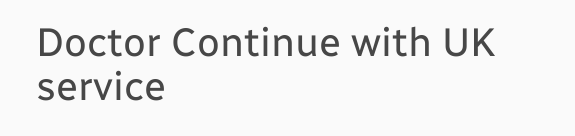Doctor Continue with UK service